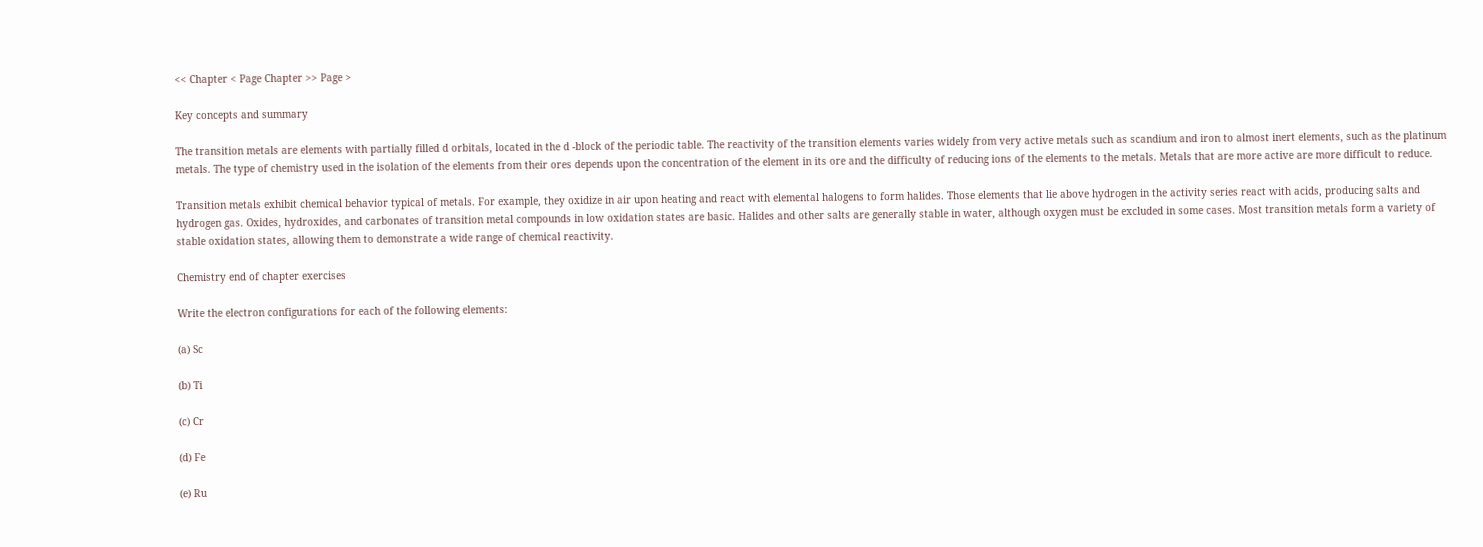<< Chapter < Page Chapter >> Page >

Key concepts and summary

The transition metals are elements with partially filled d orbitals, located in the d -block of the periodic table. The reactivity of the transition elements varies widely from very active metals such as scandium and iron to almost inert elements, such as the platinum metals. The type of chemistry used in the isolation of the elements from their ores depends upon the concentration of the element in its ore and the difficulty of reducing ions of the elements to the metals. Metals that are more active are more difficult to reduce.

Transition metals exhibit chemical behavior typical of metals. For example, they oxidize in air upon heating and react with elemental halogens to form halides. Those elements that lie above hydrogen in the activity series react with acids, producing salts and hydrogen gas. Oxides, hydroxides, and carbonates of transition metal compounds in low oxidation states are basic. Halides and other salts are generally stable in water, although oxygen must be excluded in some cases. Most transition metals form a variety of stable oxidation states, allowing them to demonstrate a wide range of chemical reactivity.

Chemistry end of chapter exercises

Write the electron configurations for each of the following elements:

(a) Sc

(b) Ti

(c) Cr

(d) Fe

(e) Ru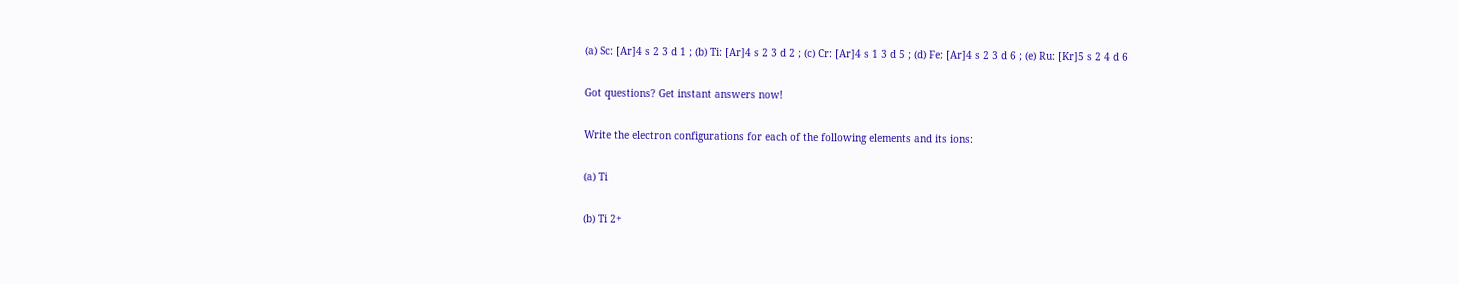(a) Sc: [Ar]4 s 2 3 d 1 ; (b) Ti: [Ar]4 s 2 3 d 2 ; (c) Cr: [Ar]4 s 1 3 d 5 ; (d) Fe: [Ar]4 s 2 3 d 6 ; (e) Ru: [Kr]5 s 2 4 d 6

Got questions? Get instant answers now!

Write the electron configurations for each of the following elements and its ions:

(a) Ti

(b) Ti 2+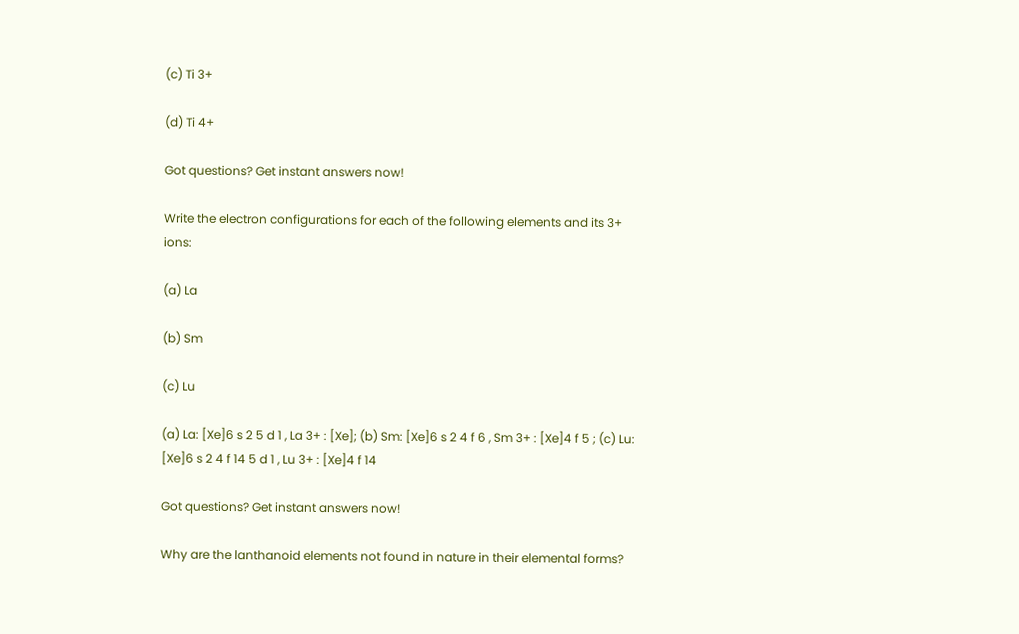(c) Ti 3+

(d) Ti 4+

Got questions? Get instant answers now!

Write the electron configurations for each of the following elements and its 3+ ions:

(a) La

(b) Sm

(c) Lu

(a) La: [Xe]6 s 2 5 d 1 , La 3+ : [Xe]; (b) Sm: [Xe]6 s 2 4 f 6 , Sm 3+ : [Xe]4 f 5 ; (c) Lu: [Xe]6 s 2 4 f 14 5 d 1 , Lu 3+ : [Xe]4 f 14

Got questions? Get instant answers now!

Why are the lanthanoid elements not found in nature in their elemental forms?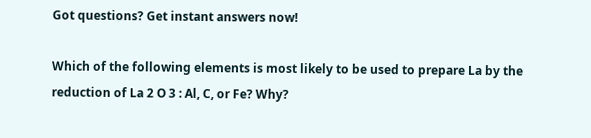Got questions? Get instant answers now!

Which of the following elements is most likely to be used to prepare La by the reduction of La 2 O 3 : Al, C, or Fe? Why?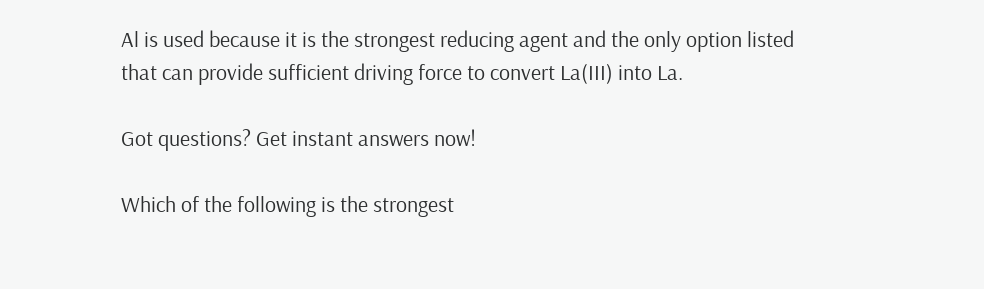Al is used because it is the strongest reducing agent and the only option listed that can provide sufficient driving force to convert La(III) into La.

Got questions? Get instant answers now!

Which of the following is the strongest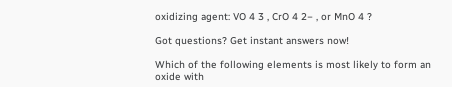oxidizing agent: VO 4 3 , CrO 4 2− , or MnO 4 ?

Got questions? Get instant answers now!

Which of the following elements is most likely to form an oxide with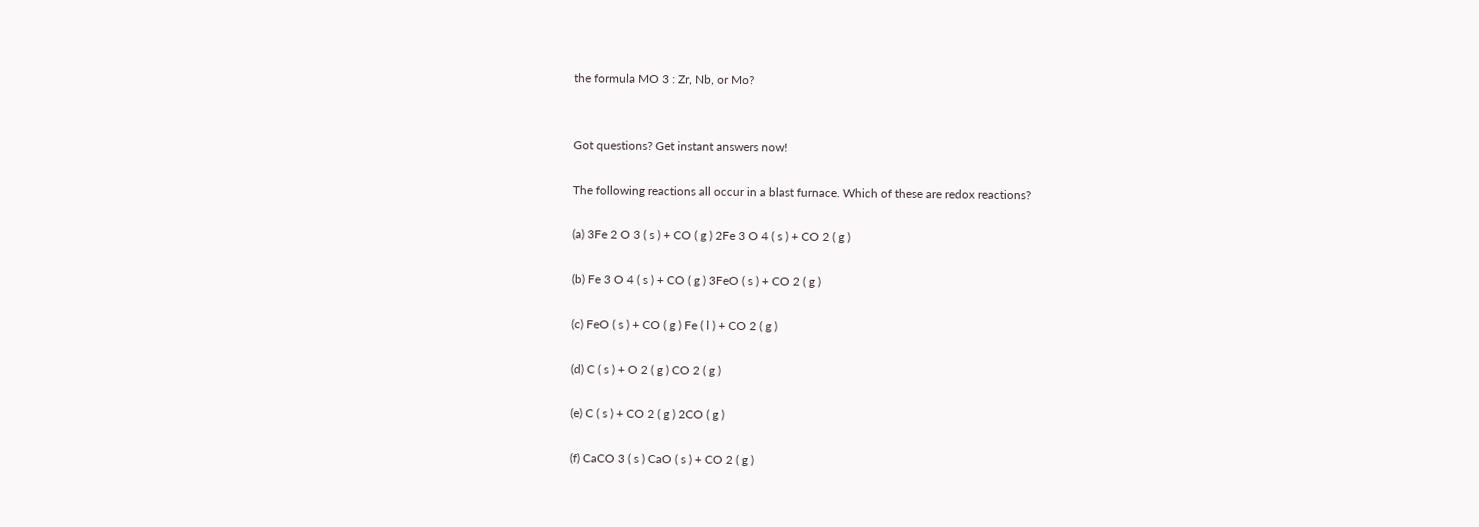the formula MO 3 : Zr, Nb, or Mo?


Got questions? Get instant answers now!

The following reactions all occur in a blast furnace. Which of these are redox reactions?

(a) 3Fe 2 O 3 ( s ) + CO ( g ) 2Fe 3 O 4 ( s ) + CO 2 ( g )

(b) Fe 3 O 4 ( s ) + CO ( g ) 3FeO ( s ) + CO 2 ( g )

(c) FeO ( s ) + CO ( g ) Fe ( l ) + CO 2 ( g )

(d) C ( s ) + O 2 ( g ) CO 2 ( g )

(e) C ( s ) + CO 2 ( g ) 2CO ( g )

(f) CaCO 3 ( s ) CaO ( s ) + CO 2 ( g )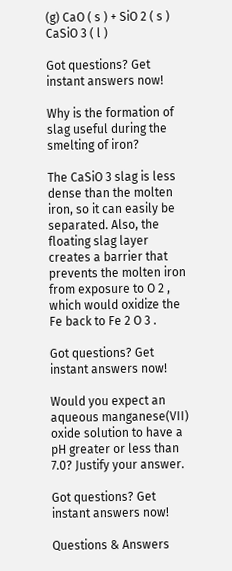(g) CaO ( s ) + SiO 2 ( s ) CaSiO 3 ( l )

Got questions? Get instant answers now!

Why is the formation of slag useful during the smelting of iron?

The CaSiO 3 slag is less dense than the molten iron, so it can easily be separated. Also, the floating slag layer creates a barrier that prevents the molten iron from exposure to O 2 , which would oxidize the Fe back to Fe 2 O 3 .

Got questions? Get instant answers now!

Would you expect an aqueous manganese(VII) oxide solution to have a pH greater or less than 7.0? Justify your answer.

Got questions? Get instant answers now!

Questions & Answers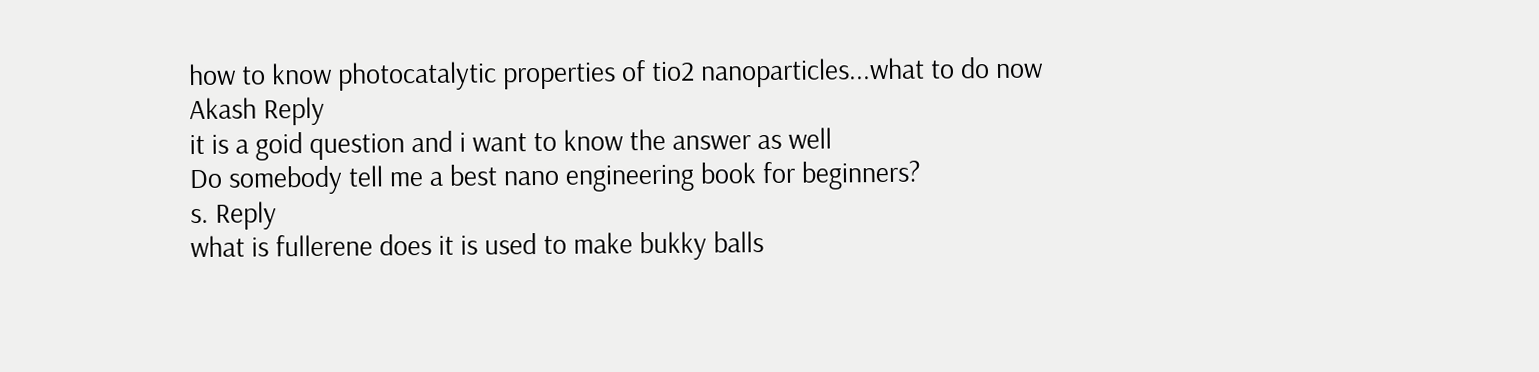how to know photocatalytic properties of tio2 nanoparticles...what to do now
Akash Reply
it is a goid question and i want to know the answer as well
Do somebody tell me a best nano engineering book for beginners?
s. Reply
what is fullerene does it is used to make bukky balls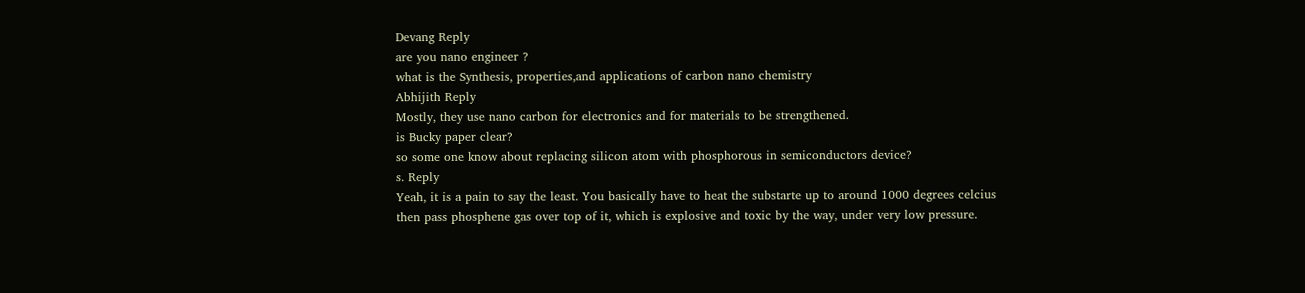Devang Reply
are you nano engineer ?
what is the Synthesis, properties,and applications of carbon nano chemistry
Abhijith Reply
Mostly, they use nano carbon for electronics and for materials to be strengthened.
is Bucky paper clear?
so some one know about replacing silicon atom with phosphorous in semiconductors device?
s. Reply
Yeah, it is a pain to say the least. You basically have to heat the substarte up to around 1000 degrees celcius then pass phosphene gas over top of it, which is explosive and toxic by the way, under very low pressure.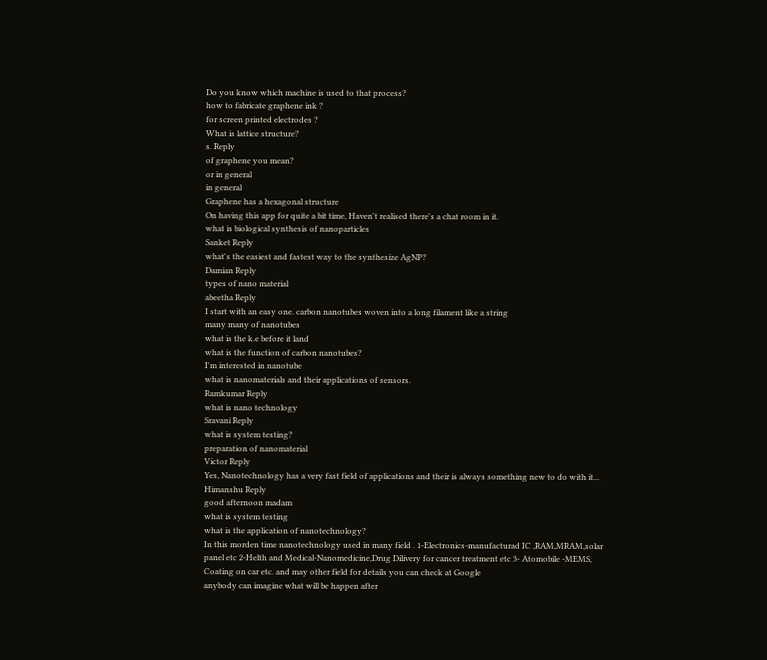Do you know which machine is used to that process?
how to fabricate graphene ink ?
for screen printed electrodes ?
What is lattice structure?
s. Reply
of graphene you mean?
or in general
in general
Graphene has a hexagonal structure
On having this app for quite a bit time, Haven't realised there's a chat room in it.
what is biological synthesis of nanoparticles
Sanket Reply
what's the easiest and fastest way to the synthesize AgNP?
Damian Reply
types of nano material
abeetha Reply
I start with an easy one. carbon nanotubes woven into a long filament like a string
many many of nanotubes
what is the k.e before it land
what is the function of carbon nanotubes?
I'm interested in nanotube
what is nanomaterials and their applications of sensors.
Ramkumar Reply
what is nano technology
Sravani Reply
what is system testing?
preparation of nanomaterial
Victor Reply
Yes, Nanotechnology has a very fast field of applications and their is always something new to do with it...
Himanshu Reply
good afternoon madam
what is system testing
what is the application of nanotechnology?
In this morden time nanotechnology used in many field . 1-Electronics-manufacturad IC ,RAM,MRAM,solar panel etc 2-Helth and Medical-Nanomedicine,Drug Dilivery for cancer treatment etc 3- Atomobile -MEMS, Coating on car etc. and may other field for details you can check at Google
anybody can imagine what will be happen after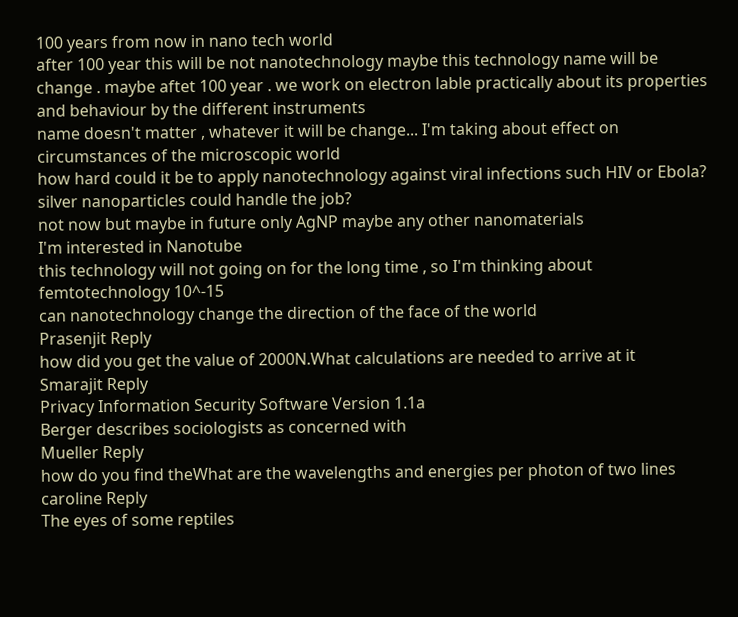100 years from now in nano tech world
after 100 year this will be not nanotechnology maybe this technology name will be change . maybe aftet 100 year . we work on electron lable practically about its properties and behaviour by the different instruments
name doesn't matter , whatever it will be change... I'm taking about effect on circumstances of the microscopic world
how hard could it be to apply nanotechnology against viral infections such HIV or Ebola?
silver nanoparticles could handle the job?
not now but maybe in future only AgNP maybe any other nanomaterials
I'm interested in Nanotube
this technology will not going on for the long time , so I'm thinking about femtotechnology 10^-15
can nanotechnology change the direction of the face of the world
Prasenjit Reply
how did you get the value of 2000N.What calculations are needed to arrive at it
Smarajit Reply
Privacy Information Security Software Version 1.1a
Berger describes sociologists as concerned with
Mueller Reply
how do you find theWhat are the wavelengths and energies per photon of two lines
caroline Reply
The eyes of some reptiles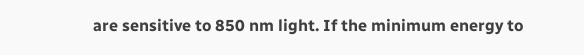are sensitive to 850 nm light. If the minimum energy to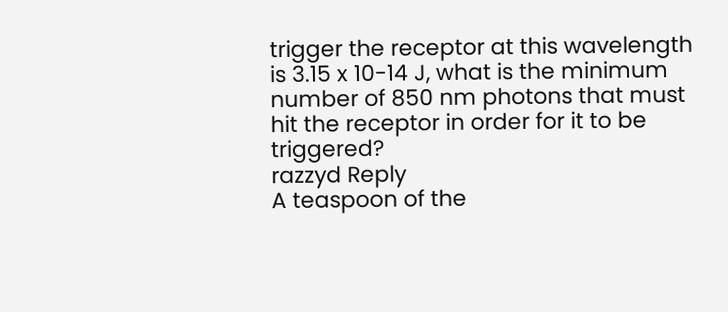trigger the receptor at this wavelength is 3.15 x 10-14 J, what is the minimum number of 850 nm photons that must hit the receptor in order for it to be triggered?
razzyd Reply
A teaspoon of the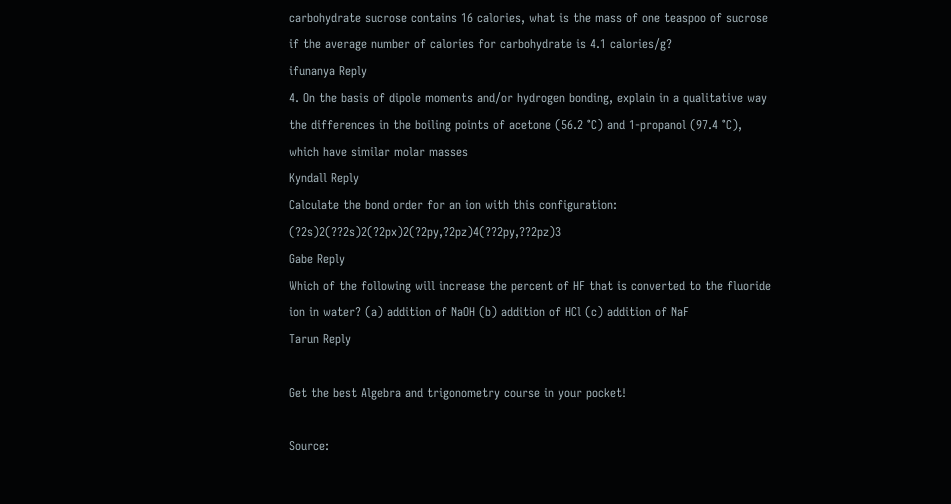carbohydrate sucrose contains 16 calories, what is the mass of one teaspoo of sucrose if the average number of calories for carbohydrate is 4.1 calories/g?
ifunanya Reply
4. On the basis of dipole moments and/or hydrogen bonding, explain in a qualitative way the differences in the boiling points of acetone (56.2 °C) and 1-propanol (97.4 °C), which have similar molar masses
Kyndall Reply
Calculate the bond order for an ion with this configuration: (?2s)2(??2s)2(?2px)2(?2py,?2pz)4(??2py,??2pz)3
Gabe Reply
Which of the following will increase the percent of HF that is converted to the fluoride ion in water? (a) addition of NaOH (b) addition of HCl (c) addition of NaF
Tarun Reply

Get the best Algebra and trigonometry course in your pocket!

Source: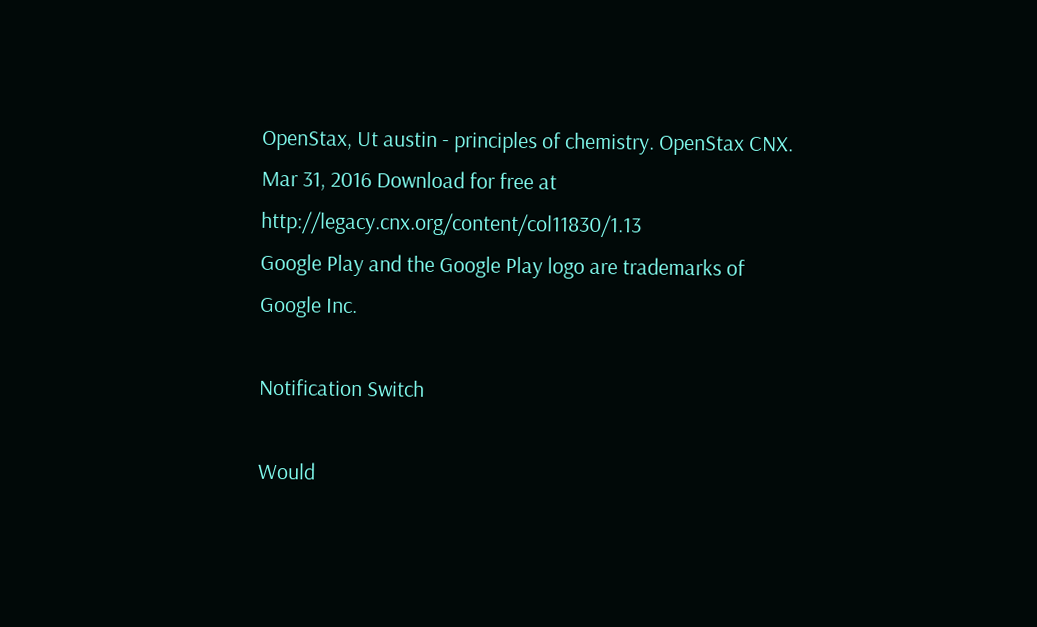OpenStax, Ut austin - principles of chemistry. OpenStax CNX. Mar 31, 2016 Download for free at http://legacy.cnx.org/content/col11830/1.13
Google Play and the Google Play logo are trademarks of Google Inc.

Notification Switch

Would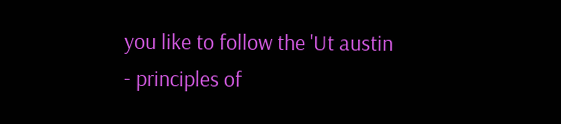you like to follow the 'Ut austin - principles of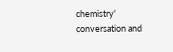chemistry' conversation and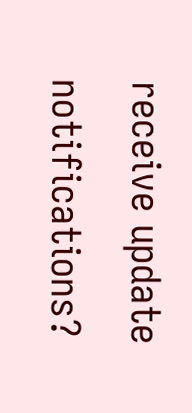receive update notifications?